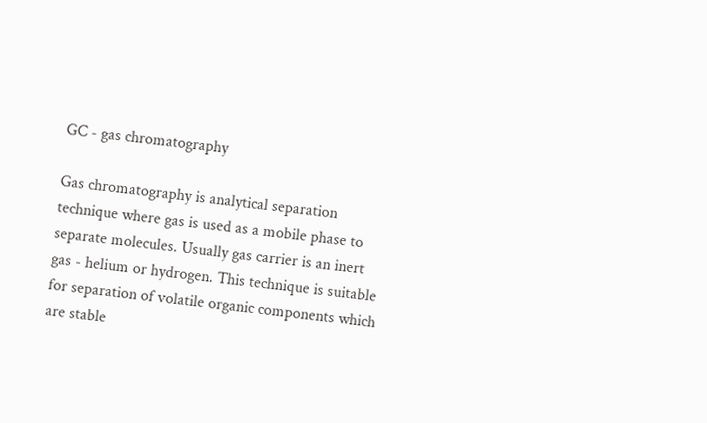GC - gas chromatography

Gas chromatography is analytical separation technique where gas is used as a mobile phase to separate molecules. Usually gas carrier is an inert gas - helium or hydrogen. This technique is suitable for separation of volatile organic components which are stable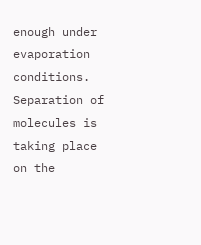enough under evaporation conditions. Separation of molecules is taking place on the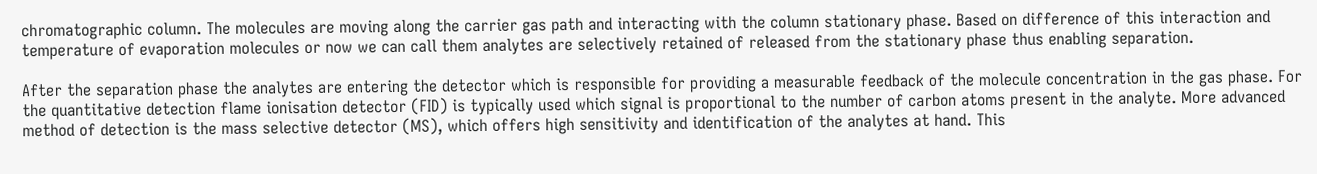chromatographic column. The molecules are moving along the carrier gas path and interacting with the column stationary phase. Based on difference of this interaction and temperature of evaporation molecules or now we can call them analytes are selectively retained of released from the stationary phase thus enabling separation.

After the separation phase the analytes are entering the detector which is responsible for providing a measurable feedback of the molecule concentration in the gas phase. For the quantitative detection flame ionisation detector (FID) is typically used which signal is proportional to the number of carbon atoms present in the analyte. More advanced method of detection is the mass selective detector (MS), which offers high sensitivity and identification of the analytes at hand. This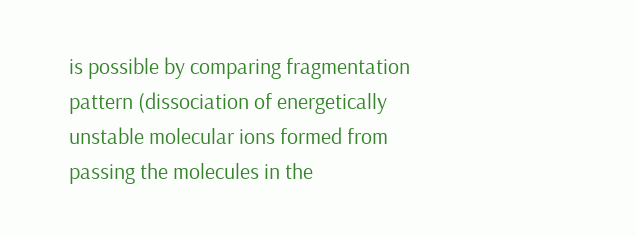is possible by comparing fragmentation pattern (dissociation of energetically unstable molecular ions formed from passing the molecules in the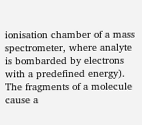ionisation chamber of a mass spectrometer, where analyte is bombarded by electrons with a predefined energy). The fragments of a molecule cause a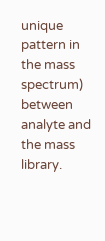unique pattern in the mass spectrum) between analyte and the mass library.